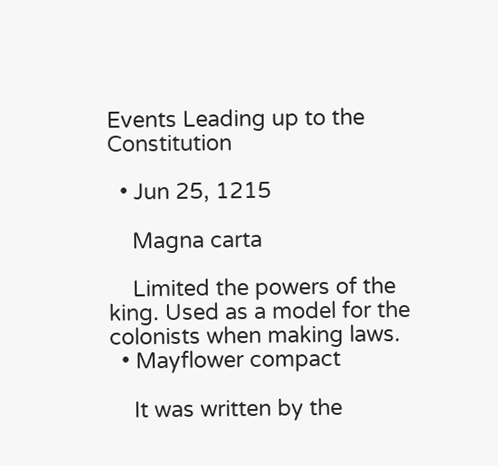Events Leading up to the Constitution

  • Jun 25, 1215

    Magna carta

    Limited the powers of the king. Used as a model for the colonists when making laws.
  • Mayflower compact

    It was written by the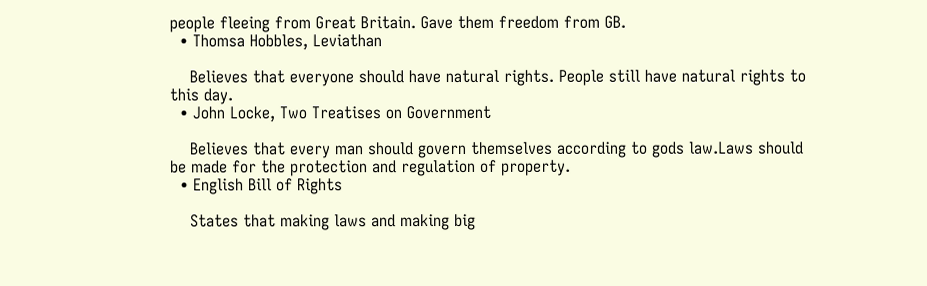people fleeing from Great Britain. Gave them freedom from GB.
  • Thomsa Hobbles, Leviathan

    Believes that everyone should have natural rights. People still have natural rights to this day.
  • John Locke, Two Treatises on Government

    Believes that every man should govern themselves according to gods law.Laws should be made for the protection and regulation of property.
  • English Bill of Rights

    States that making laws and making big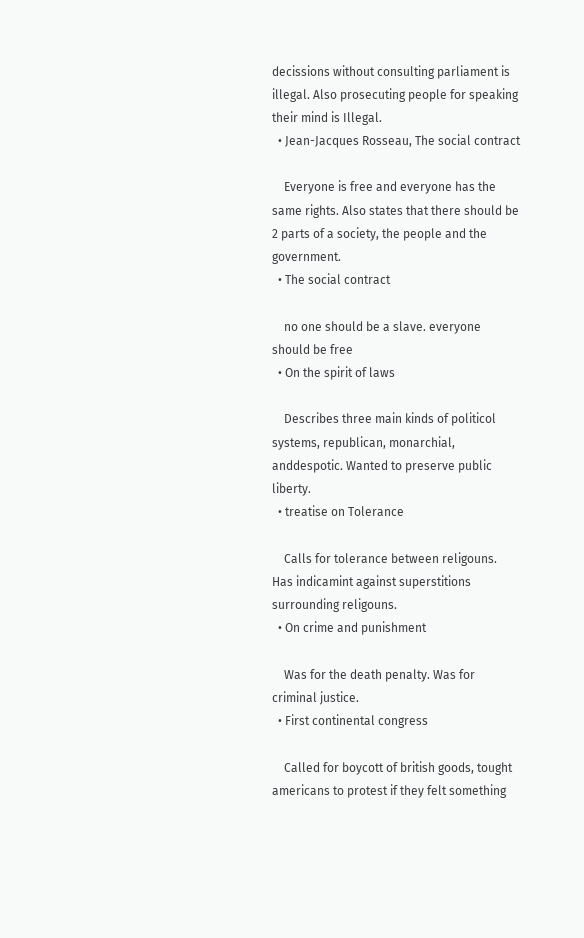decissions without consulting parliament is illegal. Also prosecuting people for speaking their mind is Illegal.
  • Jean-Jacques Rosseau, The social contract

    Everyone is free and everyone has the same rights. Also states that there should be 2 parts of a society, the people and the government.
  • The social contract

    no one should be a slave. everyone should be free
  • On the spirit of laws

    Describes three main kinds of politicol systems, republican, monarchial, anddespotic. Wanted to preserve public liberty.
  • treatise on Tolerance

    Calls for tolerance between religouns. Has indicamint against superstitions surrounding religouns.
  • On crime and punishment

    Was for the death penalty. Was for criminal justice.
  • First continental congress

    Called for boycott of british goods, tought americans to protest if they felt something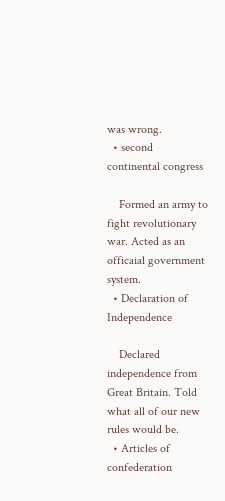was wrong.
  • second continental congress

    Formed an army to fight revolutionary war. Acted as an officaial government system.
  • Declaration of Independence

    Declared independence from Great Britain. Told what all of our new rules would be.
  • Articles of confederation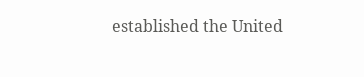established the United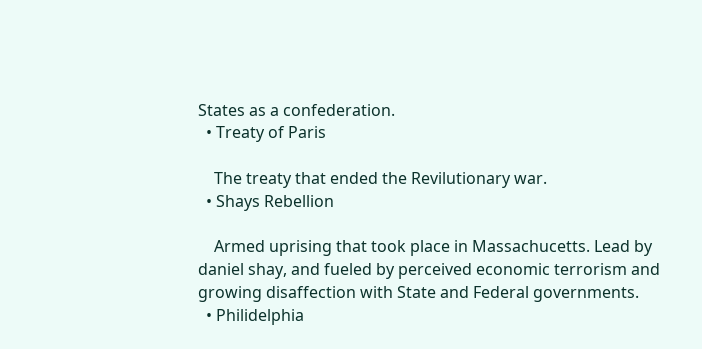States as a confederation.
  • Treaty of Paris

    The treaty that ended the Revilutionary war.
  • Shays Rebellion

    Armed uprising that took place in Massachucetts. Lead by daniel shay, and fueled by perceived economic terrorism and growing disaffection with State and Federal governments.
  • Philidelphia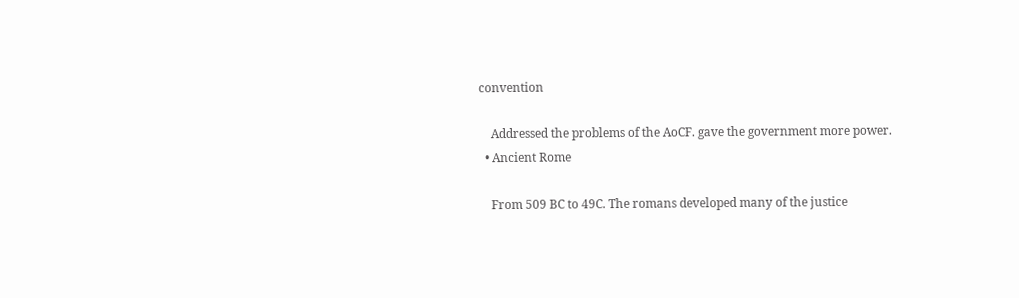convention

    Addressed the problems of the AoCF. gave the government more power.
  • Ancient Rome

    From 509 BC to 49C. The romans developed many of the justice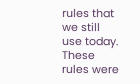rules that we still use today. These rules were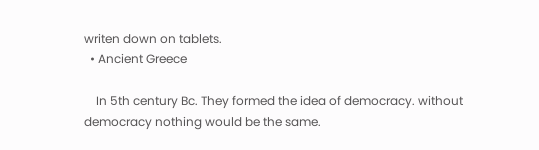writen down on tablets.
  • Ancient Greece

    In 5th century Bc. They formed the idea of democracy. without democracy nothing would be the same.